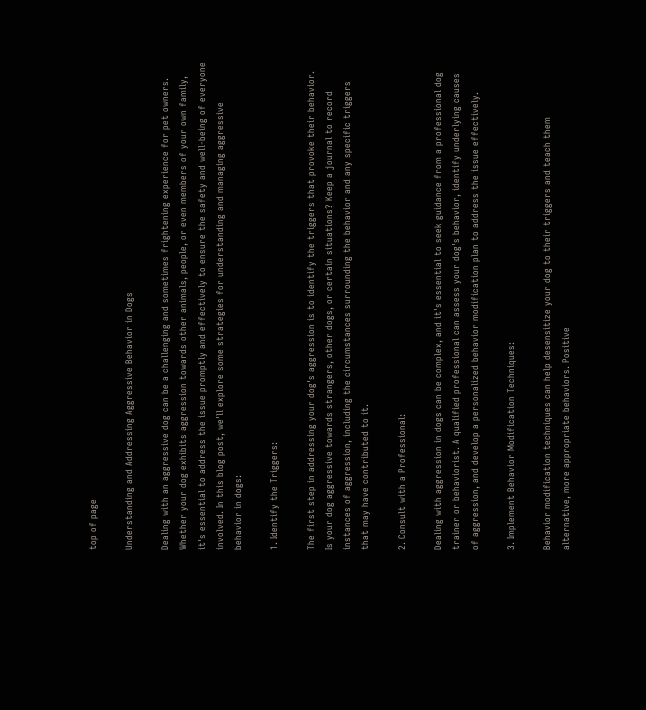top of page

Understanding and Addressing Aggressive Behavior in Dogs

Dealing with an aggressive dog can be a challenging and sometimes frightening experience for pet owners. Whether your dog exhibits aggression towards other animals, people, or even members of your own family, it's essential to address the issue promptly and effectively to ensure the safety and well-being of everyone involved. In this blog post, we'll explore some strategies for understanding and managing aggressive behavior in dogs:

1. Identify the Triggers:

The first step in addressing your dog's aggression is to identify the triggers that provoke their behavior. Is your dog aggressive towards strangers, other dogs, or certain situations? Keep a journal to record instances of aggression, including the circumstances surrounding the behavior and any specific triggers that may have contributed to it.

2. Consult with a Professional:

Dealing with aggression in dogs can be complex, and it's essential to seek guidance from a professional dog trainer or behaviorist. A qualified professional can assess your dog's behavior, identify underlying causes of aggression, and develop a personalized behavior modification plan to address the issue effectively.

3. Implement Behavior Modification Techniques:

Behavior modification techniques can help desensitize your dog to their triggers and teach them alternative, more appropriate behaviors. Positive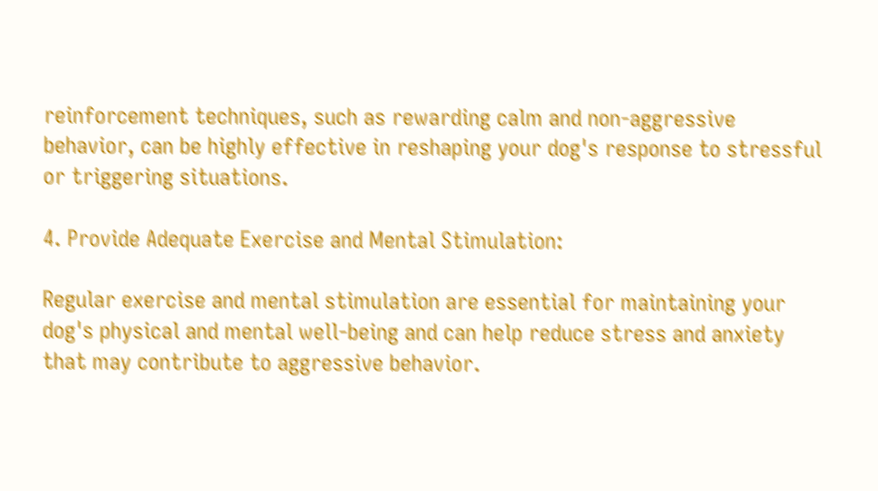reinforcement techniques, such as rewarding calm and non-aggressive behavior, can be highly effective in reshaping your dog's response to stressful or triggering situations.

4. Provide Adequate Exercise and Mental Stimulation:

Regular exercise and mental stimulation are essential for maintaining your dog's physical and mental well-being and can help reduce stress and anxiety that may contribute to aggressive behavior.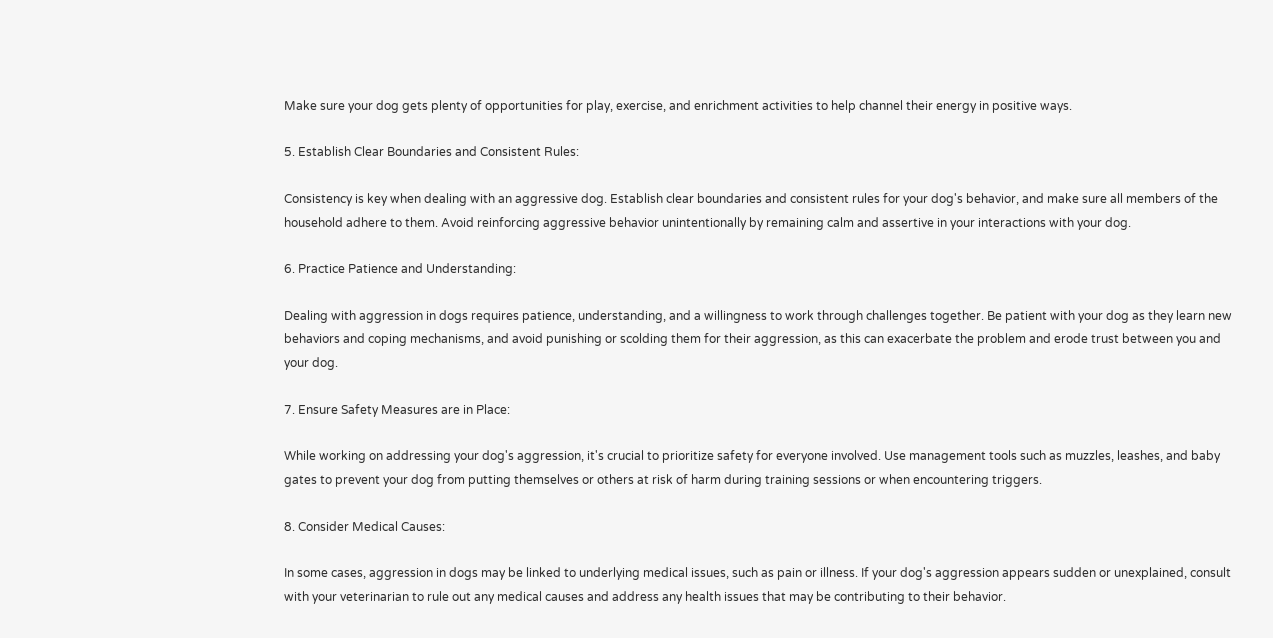Make sure your dog gets plenty of opportunities for play, exercise, and enrichment activities to help channel their energy in positive ways.

5. Establish Clear Boundaries and Consistent Rules:

Consistency is key when dealing with an aggressive dog. Establish clear boundaries and consistent rules for your dog's behavior, and make sure all members of the household adhere to them. Avoid reinforcing aggressive behavior unintentionally by remaining calm and assertive in your interactions with your dog.

6. Practice Patience and Understanding:

Dealing with aggression in dogs requires patience, understanding, and a willingness to work through challenges together. Be patient with your dog as they learn new behaviors and coping mechanisms, and avoid punishing or scolding them for their aggression, as this can exacerbate the problem and erode trust between you and your dog.

7. Ensure Safety Measures are in Place:

While working on addressing your dog's aggression, it's crucial to prioritize safety for everyone involved. Use management tools such as muzzles, leashes, and baby gates to prevent your dog from putting themselves or others at risk of harm during training sessions or when encountering triggers.

8. Consider Medical Causes:

In some cases, aggression in dogs may be linked to underlying medical issues, such as pain or illness. If your dog's aggression appears sudden or unexplained, consult with your veterinarian to rule out any medical causes and address any health issues that may be contributing to their behavior.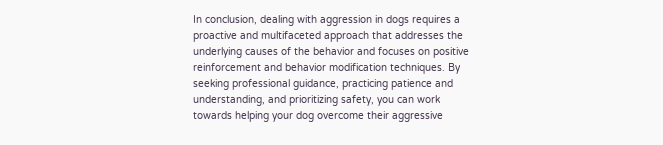In conclusion, dealing with aggression in dogs requires a proactive and multifaceted approach that addresses the underlying causes of the behavior and focuses on positive reinforcement and behavior modification techniques. By seeking professional guidance, practicing patience and understanding, and prioritizing safety, you can work towards helping your dog overcome their aggressive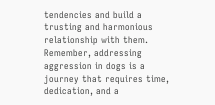tendencies and build a trusting and harmonious relationship with them. Remember, addressing aggression in dogs is a journey that requires time, dedication, and a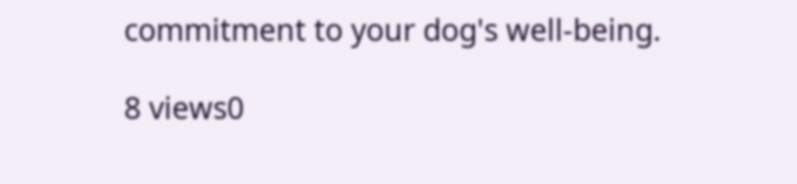commitment to your dog's well-being.

8 views0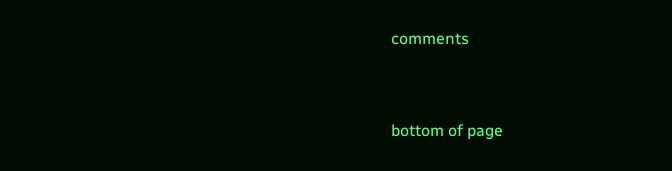comments


bottom of page